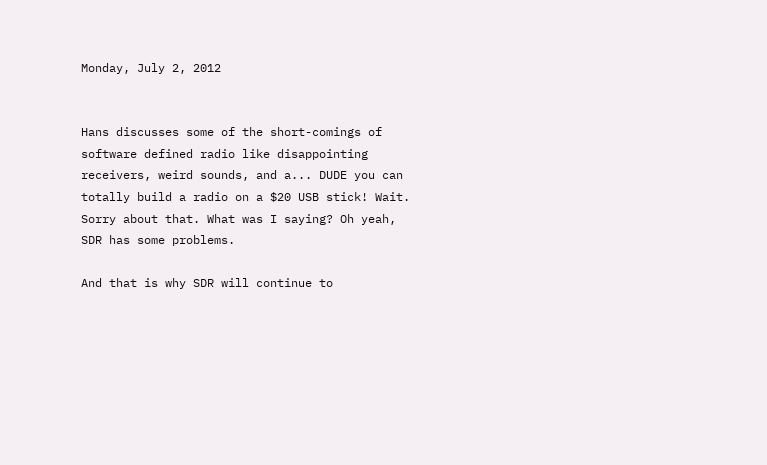Monday, July 2, 2012


Hans discusses some of the short-comings of software defined radio like disappointing receivers, weird sounds, and a... DUDE you can totally build a radio on a $20 USB stick! Wait. Sorry about that. What was I saying? Oh yeah, SDR has some problems.

And that is why SDR will continue to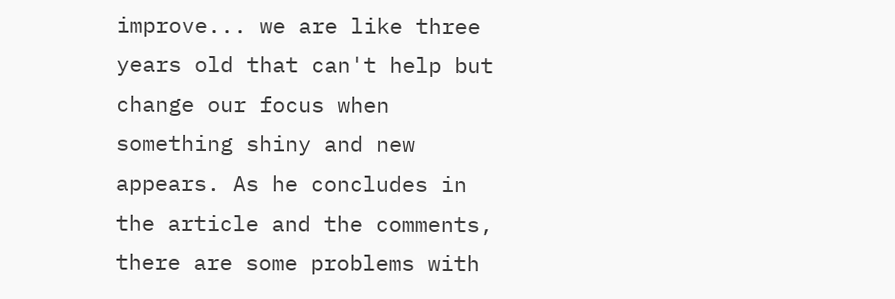improve... we are like three years old that can't help but change our focus when something shiny and new appears. As he concludes in the article and the comments, there are some problems with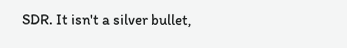SDR. It isn't a silver bullet,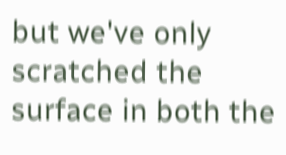but we've only scratched the surface in both the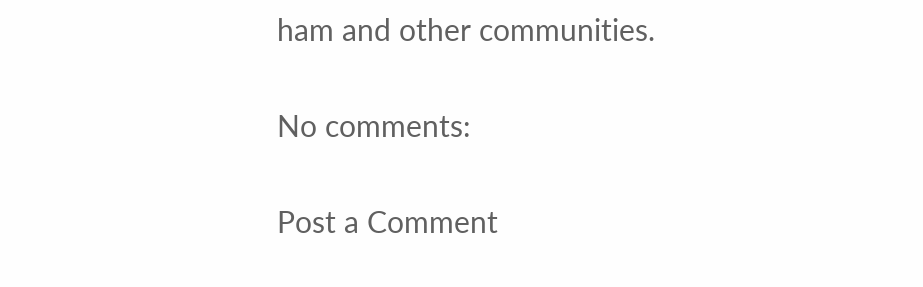ham and other communities.

No comments:

Post a Comment